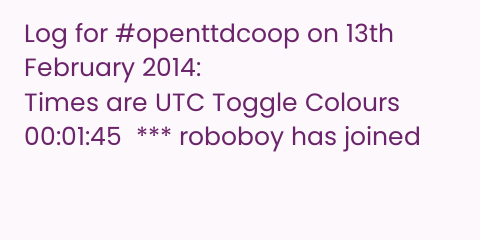Log for #openttdcoop on 13th February 2014:
Times are UTC Toggle Colours
00:01:45  *** roboboy has joined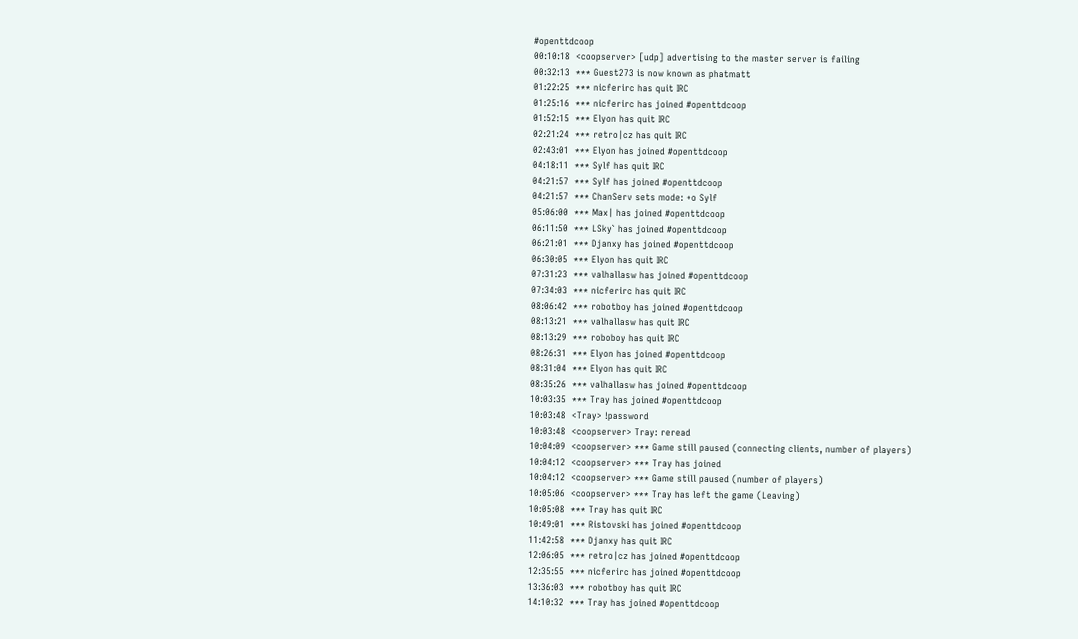#openttdcoop
00:10:18  <coopserver> [udp] advertising to the master server is failing
00:32:13  *** Guest273 is now known as phatmatt
01:22:25  *** nicferirc has quit IRC
01:25:16  *** nicferirc has joined #openttdcoop
01:52:15  *** Elyon has quit IRC
02:21:24  *** retro|cz has quit IRC
02:43:01  *** Elyon has joined #openttdcoop
04:18:11  *** Sylf has quit IRC
04:21:57  *** Sylf has joined #openttdcoop
04:21:57  *** ChanServ sets mode: +o Sylf
05:06:00  *** Max| has joined #openttdcoop
06:11:50  *** LSky` has joined #openttdcoop
06:21:01  *** Djanxy has joined #openttdcoop
06:30:05  *** Elyon has quit IRC
07:31:23  *** valhallasw has joined #openttdcoop
07:34:03  *** nicferirc has quit IRC
08:06:42  *** robotboy has joined #openttdcoop
08:13:21  *** valhallasw has quit IRC
08:13:29  *** roboboy has quit IRC
08:26:31  *** Elyon has joined #openttdcoop
08:31:04  *** Elyon has quit IRC
08:35:26  *** valhallasw has joined #openttdcoop
10:03:35  *** Tray has joined #openttdcoop
10:03:48  <Tray> !password
10:03:48  <coopserver> Tray: reread
10:04:09  <coopserver> *** Game still paused (connecting clients, number of players)
10:04:12  <coopserver> *** Tray has joined
10:04:12  <coopserver> *** Game still paused (number of players)
10:05:06  <coopserver> *** Tray has left the game (Leaving)
10:05:08  *** Tray has quit IRC
10:49:01  *** Ristovski has joined #openttdcoop
11:42:58  *** Djanxy has quit IRC
12:06:05  *** retro|cz has joined #openttdcoop
12:35:55  *** nicferirc has joined #openttdcoop
13:36:03  *** robotboy has quit IRC
14:10:32  *** Tray has joined #openttdcoop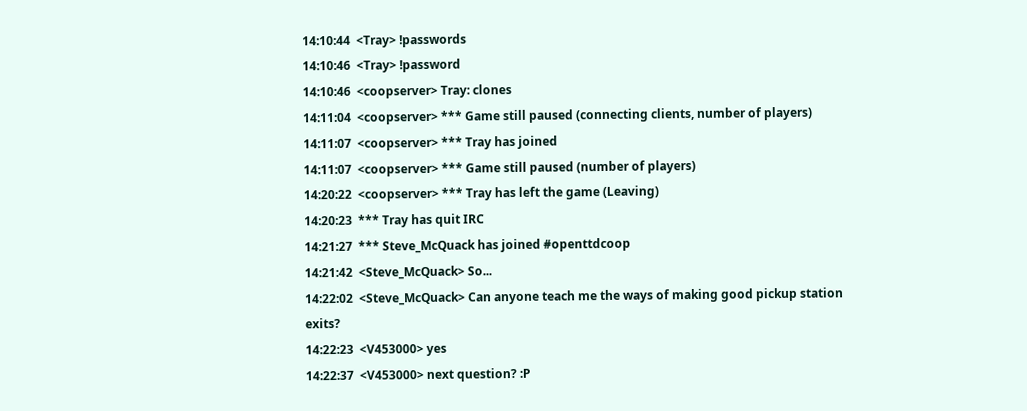14:10:44  <Tray> !passwords
14:10:46  <Tray> !password
14:10:46  <coopserver> Tray: clones
14:11:04  <coopserver> *** Game still paused (connecting clients, number of players)
14:11:07  <coopserver> *** Tray has joined
14:11:07  <coopserver> *** Game still paused (number of players)
14:20:22  <coopserver> *** Tray has left the game (Leaving)
14:20:23  *** Tray has quit IRC
14:21:27  *** Steve_McQuack has joined #openttdcoop
14:21:42  <Steve_McQuack> So...
14:22:02  <Steve_McQuack> Can anyone teach me the ways of making good pickup station exits?
14:22:23  <V453000> yes
14:22:37  <V453000> next question? :P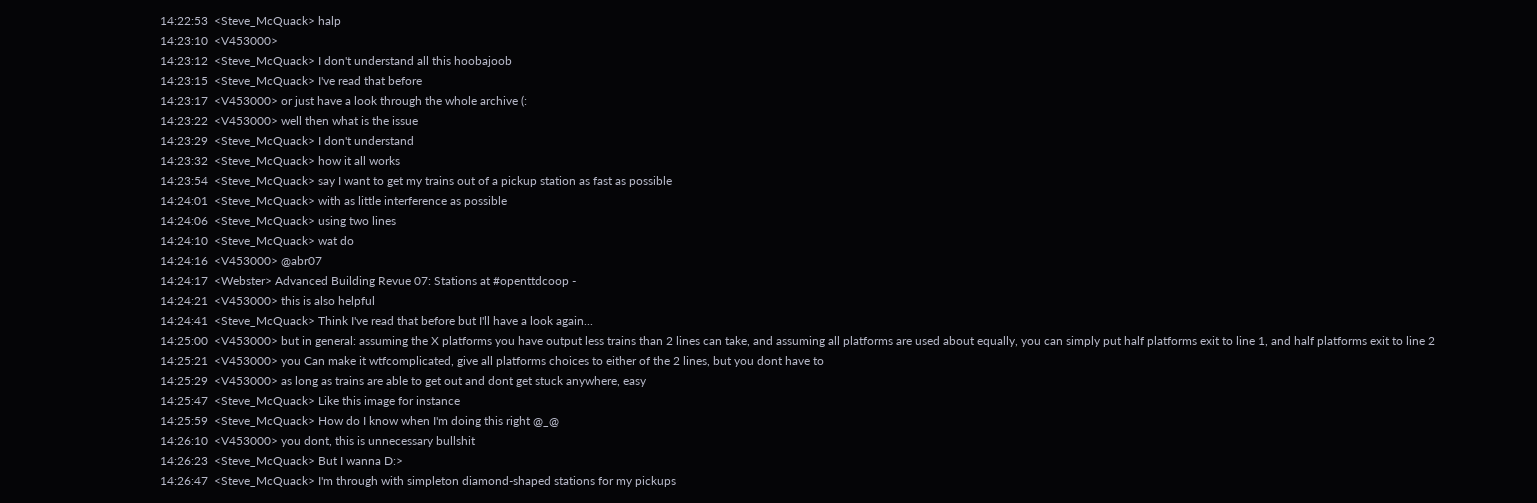14:22:53  <Steve_McQuack> halp
14:23:10  <V453000>
14:23:12  <Steve_McQuack> I don't understand all this hoobajoob
14:23:15  <Steve_McQuack> I've read that before
14:23:17  <V453000> or just have a look through the whole archive (:
14:23:22  <V453000> well then what is the issue
14:23:29  <Steve_McQuack> I don't understand
14:23:32  <Steve_McQuack> how it all works
14:23:54  <Steve_McQuack> say I want to get my trains out of a pickup station as fast as possible
14:24:01  <Steve_McQuack> with as little interference as possible
14:24:06  <Steve_McQuack> using two lines
14:24:10  <Steve_McQuack> wat do
14:24:16  <V453000> @abr07
14:24:17  <Webster> Advanced Building Revue 07: Stations at #openttdcoop -
14:24:21  <V453000> this is also helpful
14:24:41  <Steve_McQuack> Think I've read that before but I'll have a look again...
14:25:00  <V453000> but in general: assuming the X platforms you have output less trains than 2 lines can take, and assuming all platforms are used about equally, you can simply put half platforms exit to line 1, and half platforms exit to line 2
14:25:21  <V453000> you Can make it wtfcomplicated, give all platforms choices to either of the 2 lines, but you dont have to
14:25:29  <V453000> as long as trains are able to get out and dont get stuck anywhere, easy
14:25:47  <Steve_McQuack> Like this image for instance
14:25:59  <Steve_McQuack> How do I know when I'm doing this right @_@
14:26:10  <V453000> you dont, this is unnecessary bullshit
14:26:23  <Steve_McQuack> But I wanna D:>
14:26:47  <Steve_McQuack> I'm through with simpleton diamond-shaped stations for my pickups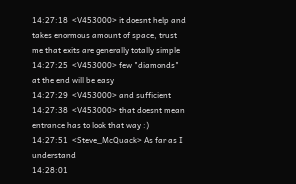14:27:18  <V453000> it doesnt help and takes enormous amount of space, trust me that exits are generally totally simple
14:27:25  <V453000> few "diamonds" at the end will be easy
14:27:29  <V453000> and sufficient
14:27:38  <V453000> that doesnt mean entrance has to look that way :)
14:27:51  <Steve_McQuack> As far as I understand
14:28:01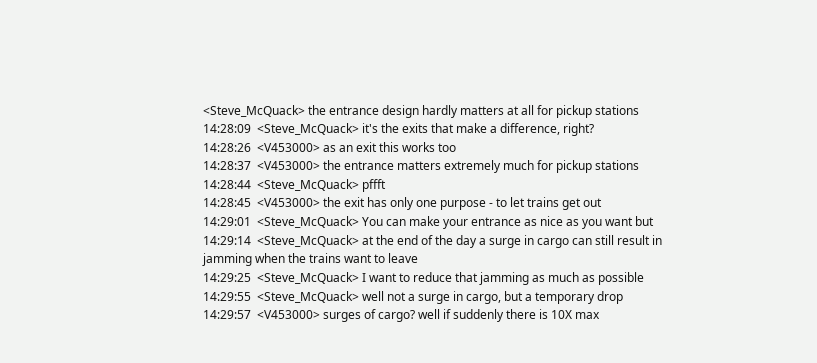<Steve_McQuack> the entrance design hardly matters at all for pickup stations
14:28:09  <Steve_McQuack> it's the exits that make a difference, right?
14:28:26  <V453000> as an exit this works too
14:28:37  <V453000> the entrance matters extremely much for pickup stations
14:28:44  <Steve_McQuack> pffft
14:28:45  <V453000> the exit has only one purpose - to let trains get out
14:29:01  <Steve_McQuack> You can make your entrance as nice as you want but
14:29:14  <Steve_McQuack> at the end of the day a surge in cargo can still result in jamming when the trains want to leave
14:29:25  <Steve_McQuack> I want to reduce that jamming as much as possible
14:29:55  <Steve_McQuack> well not a surge in cargo, but a temporary drop
14:29:57  <V453000> surges of cargo? well if suddenly there is 10X max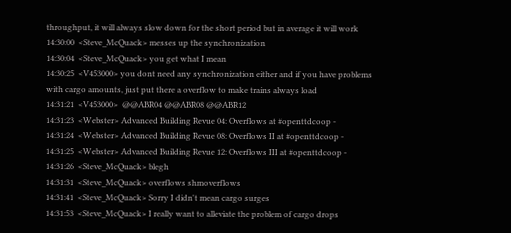throughput, it will always slow down for the short period but in average it will work
14:30:00  <Steve_McQuack> messes up the synchronization
14:30:04  <Steve_McQuack> you get what I mean
14:30:25  <V453000> you dont need any synchronization either and if you have problems with cargo amounts, just put there a overflow to make trains always load
14:31:21  <V453000>  @@ABR04 @@ABR08 @@ABR12
14:31:23  <Webster> Advanced Building Revue 04: Overflows at #openttdcoop -
14:31:24  <Webster> Advanced Building Revue 08: Overflows II at #openttdcoop -
14:31:25  <Webster> Advanced Building Revue 12: Overflows III at #openttdcoop -
14:31:26  <Steve_McQuack> blegh
14:31:31  <Steve_McQuack> overflows shmoverflows
14:31:41  <Steve_McQuack> Sorry I didn't mean cargo surges
14:31:53  <Steve_McQuack> I really want to alleviate the problem of cargo drops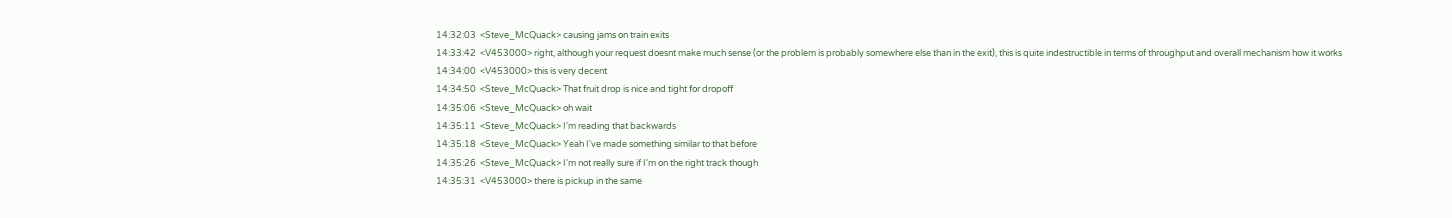14:32:03  <Steve_McQuack> causing jams on train exits
14:33:42  <V453000> right, although your request doesnt make much sense (or the problem is probably somewhere else than in the exit), this is quite indestructible in terms of throughput and overall mechanism how it works
14:34:00  <V453000> this is very decent
14:34:50  <Steve_McQuack> That fruit drop is nice and tight for dropoff
14:35:06  <Steve_McQuack> oh wait
14:35:11  <Steve_McQuack> I'm reading that backwards
14:35:18  <Steve_McQuack> Yeah I've made something similar to that before
14:35:26  <Steve_McQuack> I'm not really sure if I'm on the right track though
14:35:31  <V453000> there is pickup in the same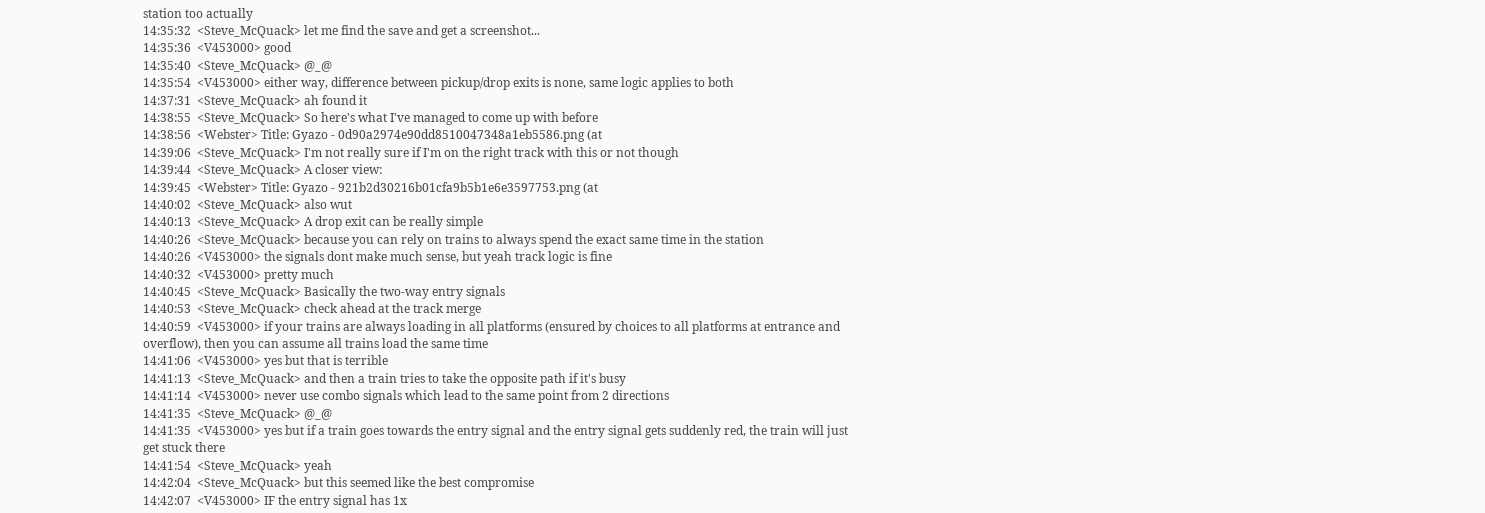station too actually
14:35:32  <Steve_McQuack> let me find the save and get a screenshot...
14:35:36  <V453000> good
14:35:40  <Steve_McQuack> @_@
14:35:54  <V453000> either way, difference between pickup/drop exits is none, same logic applies to both
14:37:31  <Steve_McQuack> ah found it
14:38:55  <Steve_McQuack> So here's what I've managed to come up with before
14:38:56  <Webster> Title: Gyazo - 0d90a2974e90dd8510047348a1eb5586.png (at
14:39:06  <Steve_McQuack> I'm not really sure if I'm on the right track with this or not though
14:39:44  <Steve_McQuack> A closer view:
14:39:45  <Webster> Title: Gyazo - 921b2d30216b01cfa9b5b1e6e3597753.png (at
14:40:02  <Steve_McQuack> also wut
14:40:13  <Steve_McQuack> A drop exit can be really simple
14:40:26  <Steve_McQuack> because you can rely on trains to always spend the exact same time in the station
14:40:26  <V453000> the signals dont make much sense, but yeah track logic is fine
14:40:32  <V453000> pretty much
14:40:45  <Steve_McQuack> Basically the two-way entry signals
14:40:53  <Steve_McQuack> check ahead at the track merge
14:40:59  <V453000> if your trains are always loading in all platforms (ensured by choices to all platforms at entrance and overflow), then you can assume all trains load the same time
14:41:06  <V453000> yes but that is terrible
14:41:13  <Steve_McQuack> and then a train tries to take the opposite path if it's busy
14:41:14  <V453000> never use combo signals which lead to the same point from 2 directions
14:41:35  <Steve_McQuack> @_@
14:41:35  <V453000> yes but if a train goes towards the entry signal and the entry signal gets suddenly red, the train will just get stuck there
14:41:54  <Steve_McQuack> yeah
14:42:04  <Steve_McQuack> but this seemed like the best compromise
14:42:07  <V453000> IF the entry signal has 1x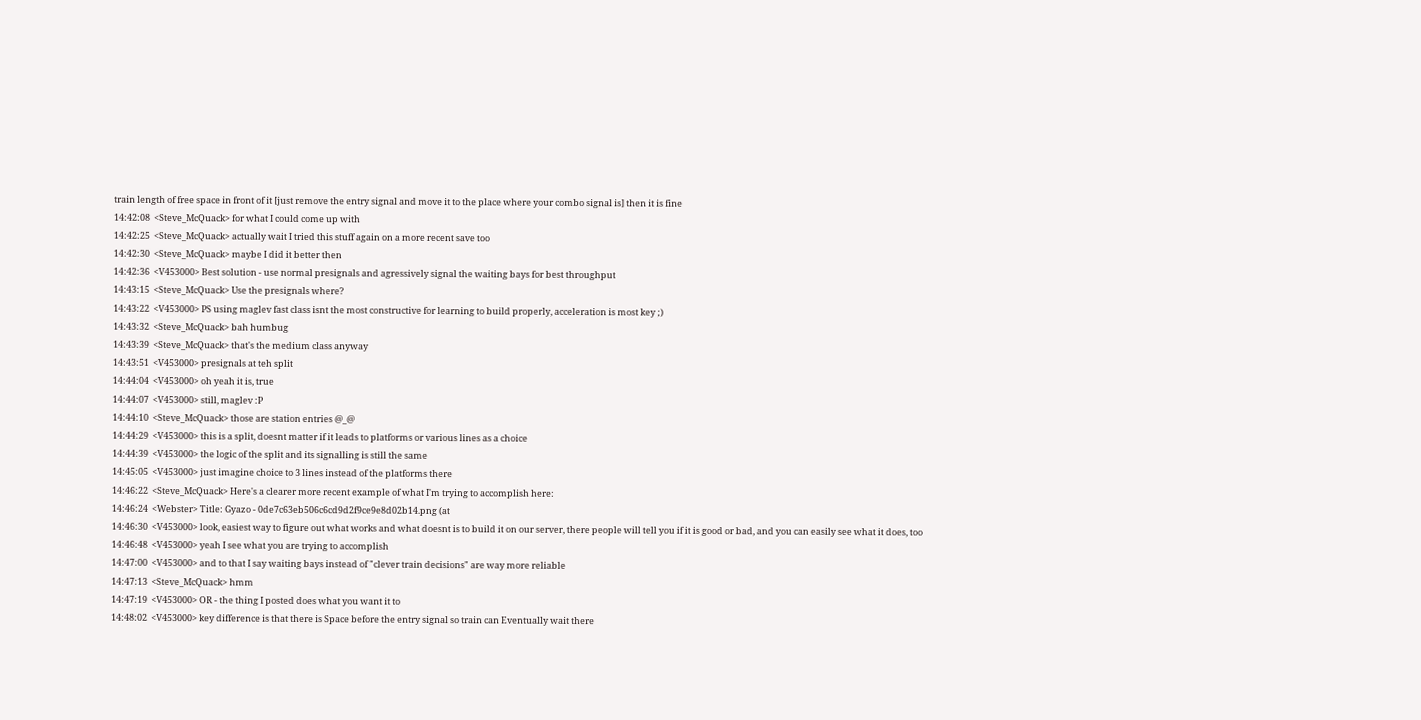train length of free space in front of it [just remove the entry signal and move it to the place where your combo signal is] then it is fine
14:42:08  <Steve_McQuack> for what I could come up with
14:42:25  <Steve_McQuack> actually wait I tried this stuff again on a more recent save too
14:42:30  <Steve_McQuack> maybe I did it better then
14:42:36  <V453000> Best solution - use normal presignals and agressively signal the waiting bays for best throughput
14:43:15  <Steve_McQuack> Use the presignals where?
14:43:22  <V453000> PS using maglev fast class isnt the most constructive for learning to build properly, acceleration is most key ;)
14:43:32  <Steve_McQuack> bah humbug
14:43:39  <Steve_McQuack> that's the medium class anyway
14:43:51  <V453000> presignals at teh split
14:44:04  <V453000> oh yeah it is, true
14:44:07  <V453000> still, maglev :P
14:44:10  <Steve_McQuack> those are station entries @_@
14:44:29  <V453000> this is a split, doesnt matter if it leads to platforms or various lines as a choice
14:44:39  <V453000> the logic of the split and its signalling is still the same
14:45:05  <V453000> just imagine choice to 3 lines instead of the platforms there
14:46:22  <Steve_McQuack> Here's a clearer more recent example of what I'm trying to accomplish here:
14:46:24  <Webster> Title: Gyazo - 0de7c63eb506c6cd9d2f9ce9e8d02b14.png (at
14:46:30  <V453000> look, easiest way to figure out what works and what doesnt is to build it on our server, there people will tell you if it is good or bad, and you can easily see what it does, too
14:46:48  <V453000> yeah I see what you are trying to accomplish
14:47:00  <V453000> and to that I say waiting bays instead of "clever train decisions" are way more reliable
14:47:13  <Steve_McQuack> hmm
14:47:19  <V453000> OR - the thing I posted does what you want it to
14:48:02  <V453000> key difference is that there is Space before the entry signal so train can Eventually wait there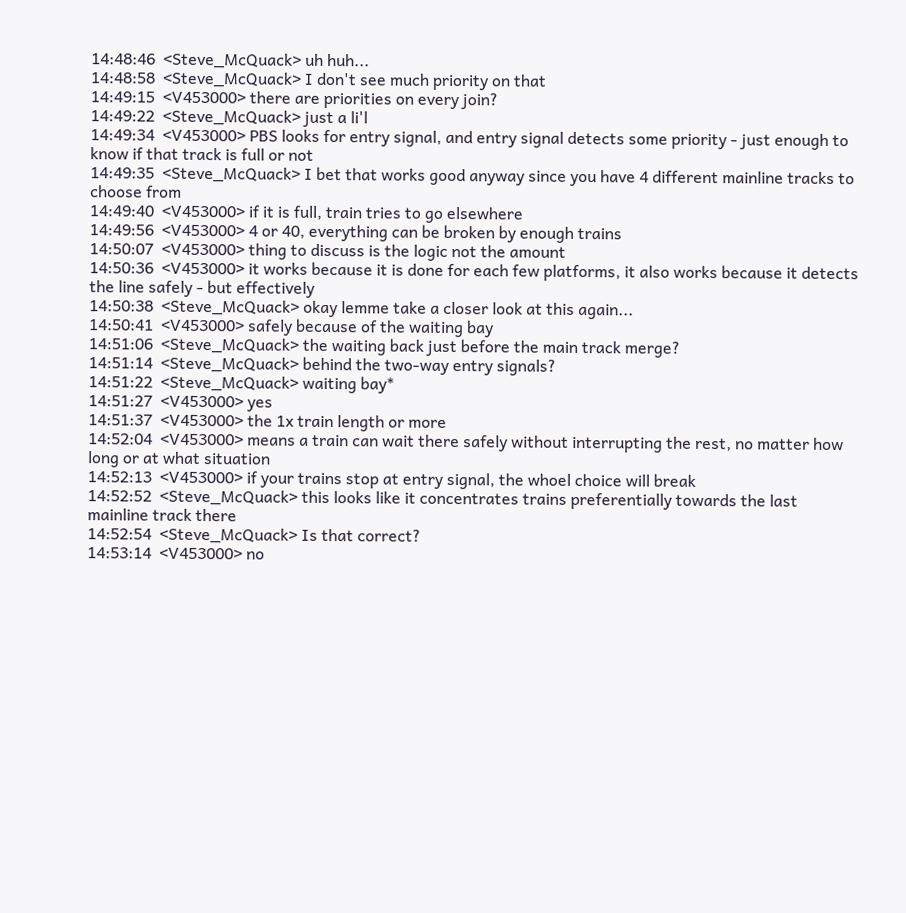14:48:46  <Steve_McQuack> uh huh...
14:48:58  <Steve_McQuack> I don't see much priority on that
14:49:15  <V453000> there are priorities on every join?
14:49:22  <Steve_McQuack> just a li'l
14:49:34  <V453000> PBS looks for entry signal, and entry signal detects some priority - just enough to know if that track is full or not
14:49:35  <Steve_McQuack> I bet that works good anyway since you have 4 different mainline tracks to choose from
14:49:40  <V453000> if it is full, train tries to go elsewhere
14:49:56  <V453000> 4 or 40, everything can be broken by enough trains
14:50:07  <V453000> thing to discuss is the logic not the amount
14:50:36  <V453000> it works because it is done for each few platforms, it also works because it detects the line safely - but effectively
14:50:38  <Steve_McQuack> okay lemme take a closer look at this again...
14:50:41  <V453000> safely because of the waiting bay
14:51:06  <Steve_McQuack> the waiting back just before the main track merge?
14:51:14  <Steve_McQuack> behind the two-way entry signals?
14:51:22  <Steve_McQuack> waiting bay*
14:51:27  <V453000> yes
14:51:37  <V453000> the 1x train length or more
14:52:04  <V453000> means a train can wait there safely without interrupting the rest, no matter how long or at what situation
14:52:13  <V453000> if your trains stop at entry signal, the whoel choice will break
14:52:52  <Steve_McQuack> this looks like it concentrates trains preferentially towards the last mainline track there
14:52:54  <Steve_McQuack> Is that correct?
14:53:14  <V453000> no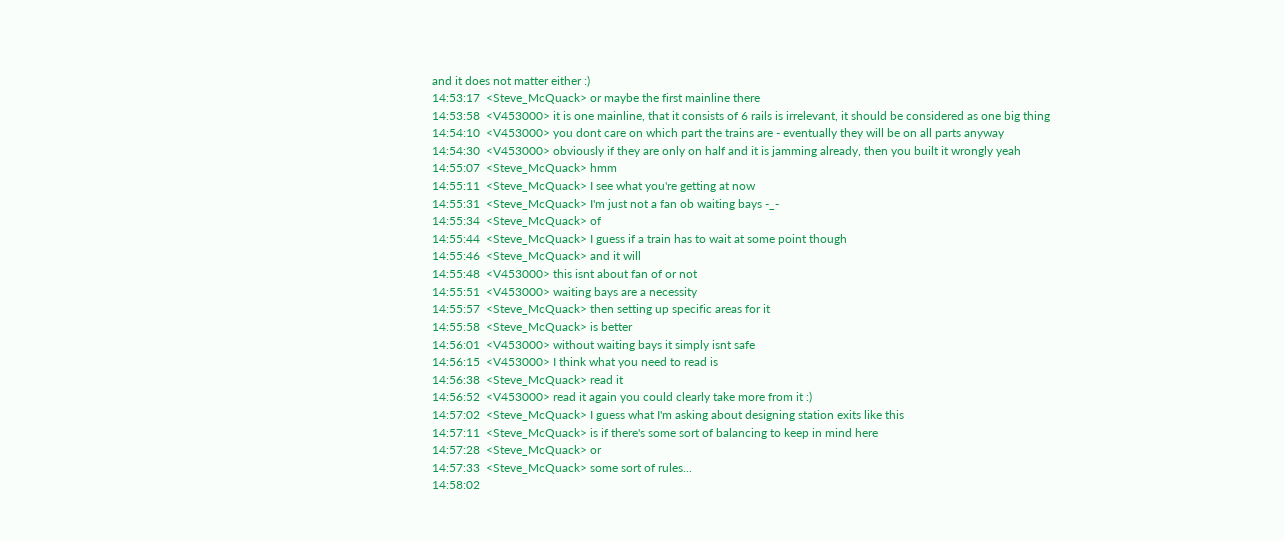and it does not matter either :)
14:53:17  <Steve_McQuack> or maybe the first mainline there
14:53:58  <V453000> it is one mainline, that it consists of 6 rails is irrelevant, it should be considered as one big thing
14:54:10  <V453000> you dont care on which part the trains are - eventually they will be on all parts anyway
14:54:30  <V453000> obviously if they are only on half and it is jamming already, then you built it wrongly yeah
14:55:07  <Steve_McQuack> hmm
14:55:11  <Steve_McQuack> I see what you're getting at now
14:55:31  <Steve_McQuack> I'm just not a fan ob waiting bays -_-
14:55:34  <Steve_McQuack> of
14:55:44  <Steve_McQuack> I guess if a train has to wait at some point though
14:55:46  <Steve_McQuack> and it will
14:55:48  <V453000> this isnt about fan of or not
14:55:51  <V453000> waiting bays are a necessity
14:55:57  <Steve_McQuack> then setting up specific areas for it
14:55:58  <Steve_McQuack> is better
14:56:01  <V453000> without waiting bays it simply isnt safe
14:56:15  <V453000> I think what you need to read is
14:56:38  <Steve_McQuack> read it
14:56:52  <V453000> read it again you could clearly take more from it :)
14:57:02  <Steve_McQuack> I guess what I'm asking about designing station exits like this
14:57:11  <Steve_McQuack> is if there's some sort of balancing to keep in mind here
14:57:28  <Steve_McQuack> or
14:57:33  <Steve_McQuack> some sort of rules...
14:58:02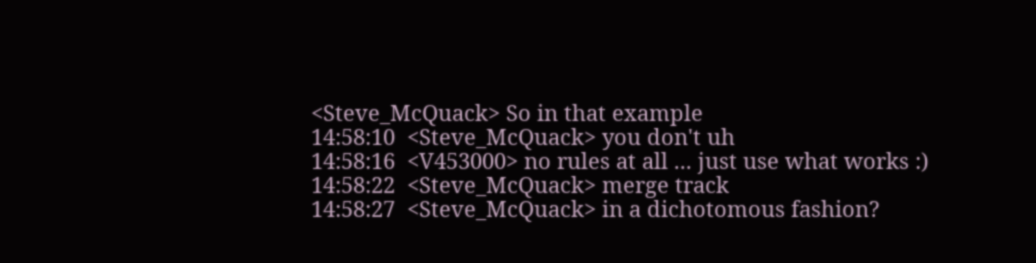<Steve_McQuack> So in that example
14:58:10  <Steve_McQuack> you don't uh
14:58:16  <V453000> no rules at all ... just use what works :)
14:58:22  <Steve_McQuack> merge track
14:58:27  <Steve_McQuack> in a dichotomous fashion?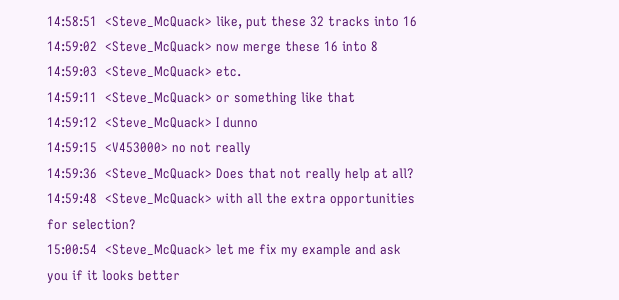14:58:51  <Steve_McQuack> like, put these 32 tracks into 16
14:59:02  <Steve_McQuack> now merge these 16 into 8
14:59:03  <Steve_McQuack> etc.
14:59:11  <Steve_McQuack> or something like that
14:59:12  <Steve_McQuack> I dunno
14:59:15  <V453000> no not really
14:59:36  <Steve_McQuack> Does that not really help at all?
14:59:48  <Steve_McQuack> with all the extra opportunities for selection?
15:00:54  <Steve_McQuack> let me fix my example and ask you if it looks better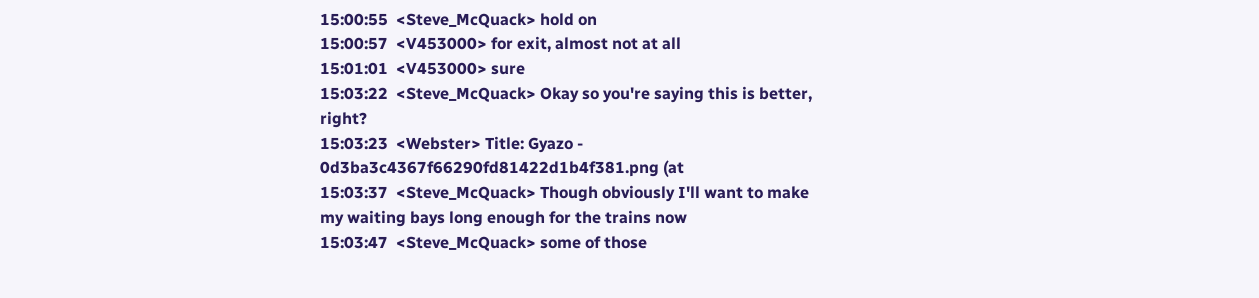15:00:55  <Steve_McQuack> hold on
15:00:57  <V453000> for exit, almost not at all
15:01:01  <V453000> sure
15:03:22  <Steve_McQuack> Okay so you're saying this is better, right?
15:03:23  <Webster> Title: Gyazo - 0d3ba3c4367f66290fd81422d1b4f381.png (at
15:03:37  <Steve_McQuack> Though obviously I'll want to make my waiting bays long enough for the trains now
15:03:47  <Steve_McQuack> some of those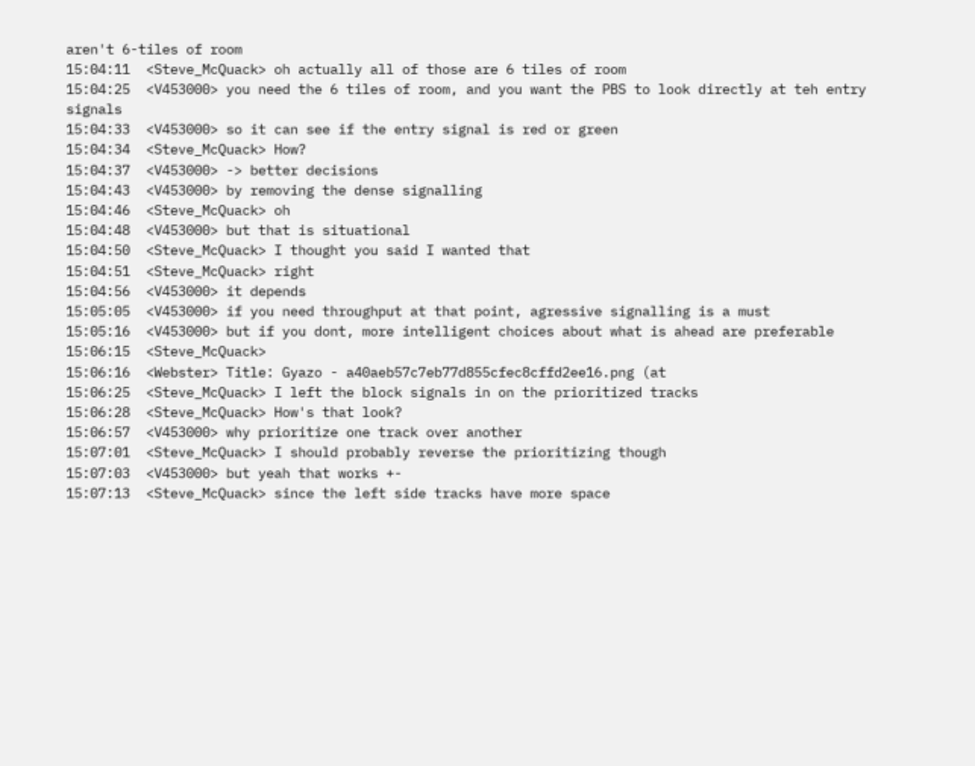aren't 6-tiles of room
15:04:11  <Steve_McQuack> oh actually all of those are 6 tiles of room
15:04:25  <V453000> you need the 6 tiles of room, and you want the PBS to look directly at teh entry signals
15:04:33  <V453000> so it can see if the entry signal is red or green
15:04:34  <Steve_McQuack> How?
15:04:37  <V453000> -> better decisions
15:04:43  <V453000> by removing the dense signalling
15:04:46  <Steve_McQuack> oh
15:04:48  <V453000> but that is situational
15:04:50  <Steve_McQuack> I thought you said I wanted that
15:04:51  <Steve_McQuack> right
15:04:56  <V453000> it depends
15:05:05  <V453000> if you need throughput at that point, agressive signalling is a must
15:05:16  <V453000> but if you dont, more intelligent choices about what is ahead are preferable
15:06:15  <Steve_McQuack>
15:06:16  <Webster> Title: Gyazo - a40aeb57c7eb77d855cfec8cffd2ee16.png (at
15:06:25  <Steve_McQuack> I left the block signals in on the prioritized tracks
15:06:28  <Steve_McQuack> How's that look?
15:06:57  <V453000> why prioritize one track over another
15:07:01  <Steve_McQuack> I should probably reverse the prioritizing though
15:07:03  <V453000> but yeah that works +-
15:07:13  <Steve_McQuack> since the left side tracks have more space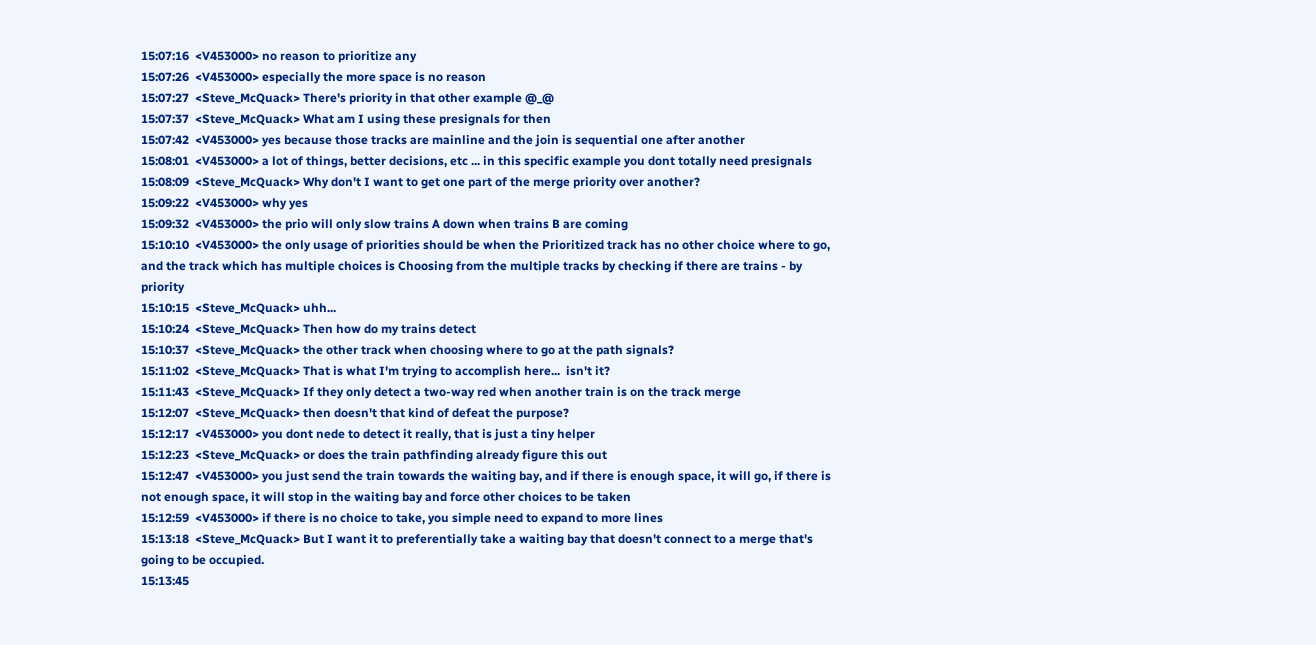15:07:16  <V453000> no reason to prioritize any
15:07:26  <V453000> especially the more space is no reason
15:07:27  <Steve_McQuack> There's priority in that other example @_@
15:07:37  <Steve_McQuack> What am I using these presignals for then
15:07:42  <V453000> yes because those tracks are mainline and the join is sequential one after another
15:08:01  <V453000> a lot of things, better decisions, etc ... in this specific example you dont totally need presignals
15:08:09  <Steve_McQuack> Why don't I want to get one part of the merge priority over another?
15:09:22  <V453000> why yes
15:09:32  <V453000> the prio will only slow trains A down when trains B are coming
15:10:10  <V453000> the only usage of priorities should be when the Prioritized track has no other choice where to go, and the track which has multiple choices is Choosing from the multiple tracks by checking if there are trains - by priority
15:10:15  <Steve_McQuack> uhh...
15:10:24  <Steve_McQuack> Then how do my trains detect
15:10:37  <Steve_McQuack> the other track when choosing where to go at the path signals?
15:11:02  <Steve_McQuack> That is what I'm trying to accomplish here...  isn't it?
15:11:43  <Steve_McQuack> If they only detect a two-way red when another train is on the track merge
15:12:07  <Steve_McQuack> then doesn't that kind of defeat the purpose?
15:12:17  <V453000> you dont nede to detect it really, that is just a tiny helper
15:12:23  <Steve_McQuack> or does the train pathfinding already figure this out
15:12:47  <V453000> you just send the train towards the waiting bay, and if there is enough space, it will go, if there is not enough space, it will stop in the waiting bay and force other choices to be taken
15:12:59  <V453000> if there is no choice to take, you simple need to expand to more lines
15:13:18  <Steve_McQuack> But I want it to preferentially take a waiting bay that doesn't connect to a merge that's going to be occupied.
15:13:45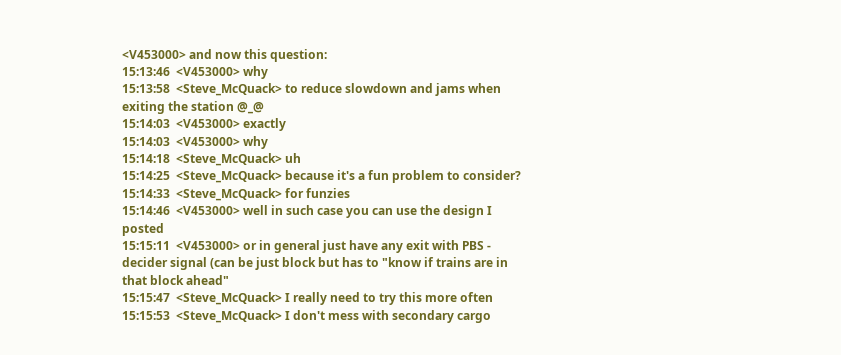<V453000> and now this question:
15:13:46  <V453000> why
15:13:58  <Steve_McQuack> to reduce slowdown and jams when exiting the station @_@
15:14:03  <V453000> exactly
15:14:03  <V453000> why
15:14:18  <Steve_McQuack> uh
15:14:25  <Steve_McQuack> because it's a fun problem to consider?
15:14:33  <Steve_McQuack> for funzies
15:14:46  <V453000> well in such case you can use the design I posted
15:15:11  <V453000> or in general just have any exit with PBS - decider signal (can be just block but has to "know if trains are in that block ahead"
15:15:47  <Steve_McQuack> I really need to try this more often
15:15:53  <Steve_McQuack> I don't mess with secondary cargo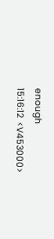enough
15:16:12  <V453000>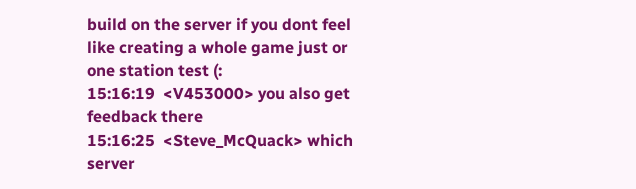build on the server if you dont feel like creating a whole game just or one station test (:
15:16:19  <V453000> you also get feedback there
15:16:25  <Steve_McQuack> which server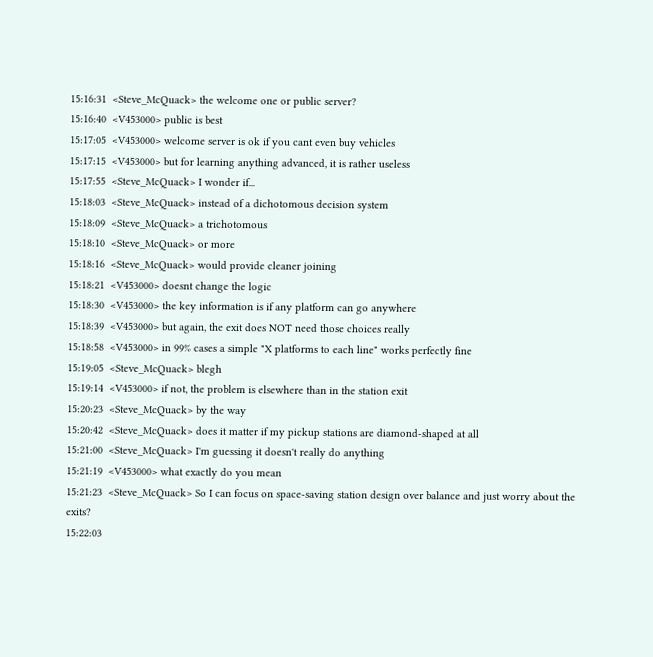15:16:31  <Steve_McQuack> the welcome one or public server?
15:16:40  <V453000> public is best
15:17:05  <V453000> welcome server is ok if you cant even buy vehicles
15:17:15  <V453000> but for learning anything advanced, it is rather useless
15:17:55  <Steve_McQuack> I wonder if...
15:18:03  <Steve_McQuack> instead of a dichotomous decision system
15:18:09  <Steve_McQuack> a trichotomous
15:18:10  <Steve_McQuack> or more
15:18:16  <Steve_McQuack> would provide cleaner joining
15:18:21  <V453000> doesnt change the logic
15:18:30  <V453000> the key information is if any platform can go anywhere
15:18:39  <V453000> but again, the exit does NOT need those choices really
15:18:58  <V453000> in 99% cases a simple "X platforms to each line" works perfectly fine
15:19:05  <Steve_McQuack> blegh
15:19:14  <V453000> if not, the problem is elsewhere than in the station exit
15:20:23  <Steve_McQuack> by the way
15:20:42  <Steve_McQuack> does it matter if my pickup stations are diamond-shaped at all
15:21:00  <Steve_McQuack> I'm guessing it doesn't really do anything
15:21:19  <V453000> what exactly do you mean
15:21:23  <Steve_McQuack> So I can focus on space-saving station design over balance and just worry about the exits?
15:22:03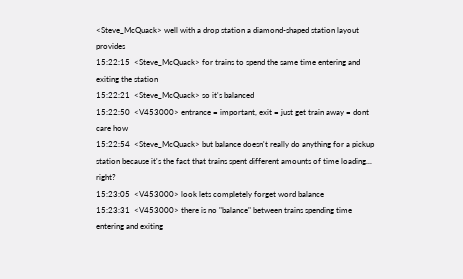<Steve_McQuack> well with a drop station a diamond-shaped station layout provides
15:22:15  <Steve_McQuack> for trains to spend the same time entering and exiting the station
15:22:21  <Steve_McQuack> so it's balanced
15:22:50  <V453000> entrance = important, exit = just get train away = dont care how
15:22:54  <Steve_McQuack> but balance doesn't really do anything for a pickup station because it's the fact that trains spent different amounts of time loading...  right?
15:23:05  <V453000> look lets completely forget word balance
15:23:31  <V453000> there is no "balance" between trains spending time entering and exiting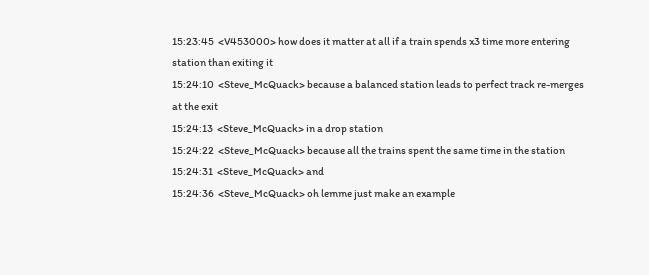15:23:45  <V453000> how does it matter at all if a train spends x3 time more entering station than exiting it
15:24:10  <Steve_McQuack> because a balanced station leads to perfect track re-merges at the exit
15:24:13  <Steve_McQuack> in a drop station
15:24:22  <Steve_McQuack> because all the trains spent the same time in the station
15:24:31  <Steve_McQuack> and
15:24:36  <Steve_McQuack> oh lemme just make an example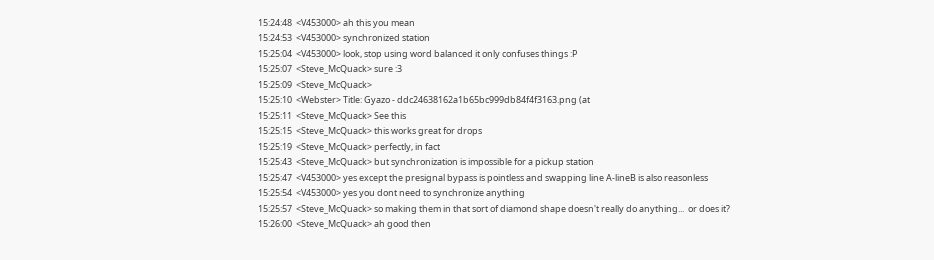15:24:48  <V453000> ah this you mean
15:24:53  <V453000> synchronized station
15:25:04  <V453000> look, stop using word balanced it only confuses things :P
15:25:07  <Steve_McQuack> sure :3
15:25:09  <Steve_McQuack>
15:25:10  <Webster> Title: Gyazo - ddc24638162a1b65bc999db84f4f3163.png (at
15:25:11  <Steve_McQuack> See this
15:25:15  <Steve_McQuack> this works great for drops
15:25:19  <Steve_McQuack> perfectly, in fact
15:25:43  <Steve_McQuack> but synchronization is impossible for a pickup station
15:25:47  <V453000> yes except the presignal bypass is pointless and swapping line A-lineB is also reasonless
15:25:54  <V453000> yes you dont need to synchronize anything
15:25:57  <Steve_McQuack> so making them in that sort of diamond shape doesn't really do anything...  or does it?
15:26:00  <Steve_McQuack> ah good then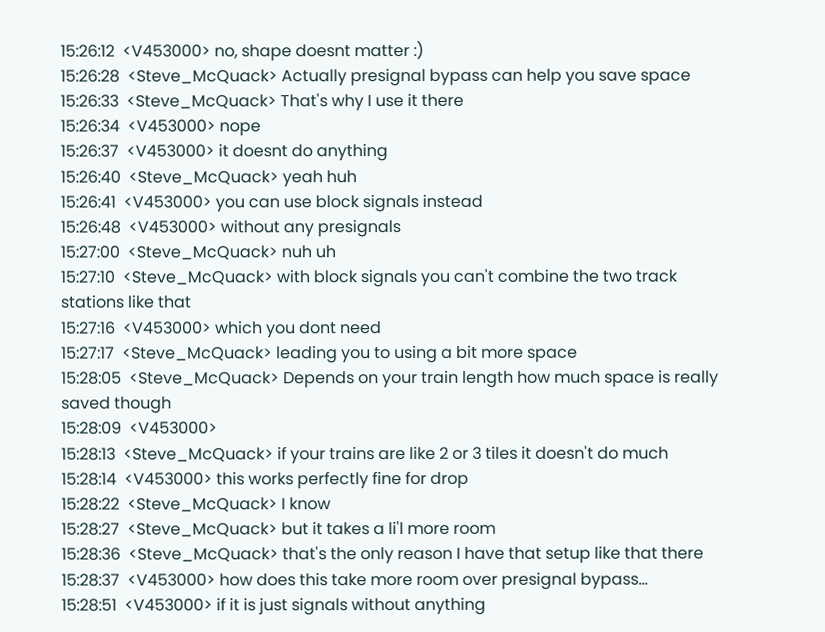15:26:12  <V453000> no, shape doesnt matter :)
15:26:28  <Steve_McQuack> Actually presignal bypass can help you save space
15:26:33  <Steve_McQuack> That's why I use it there
15:26:34  <V453000> nope
15:26:37  <V453000> it doesnt do anything
15:26:40  <Steve_McQuack> yeah huh
15:26:41  <V453000> you can use block signals instead
15:26:48  <V453000> without any presignals
15:27:00  <Steve_McQuack> nuh uh
15:27:10  <Steve_McQuack> with block signals you can't combine the two track stations like that
15:27:16  <V453000> which you dont need
15:27:17  <Steve_McQuack> leading you to using a bit more space
15:28:05  <Steve_McQuack> Depends on your train length how much space is really saved though
15:28:09  <V453000>
15:28:13  <Steve_McQuack> if your trains are like 2 or 3 tiles it doesn't do much
15:28:14  <V453000> this works perfectly fine for drop
15:28:22  <Steve_McQuack> I know
15:28:27  <Steve_McQuack> but it takes a li'l more room
15:28:36  <Steve_McQuack> that's the only reason I have that setup like that there
15:28:37  <V453000> how does this take more room over presignal bypass...
15:28:51  <V453000> if it is just signals without anything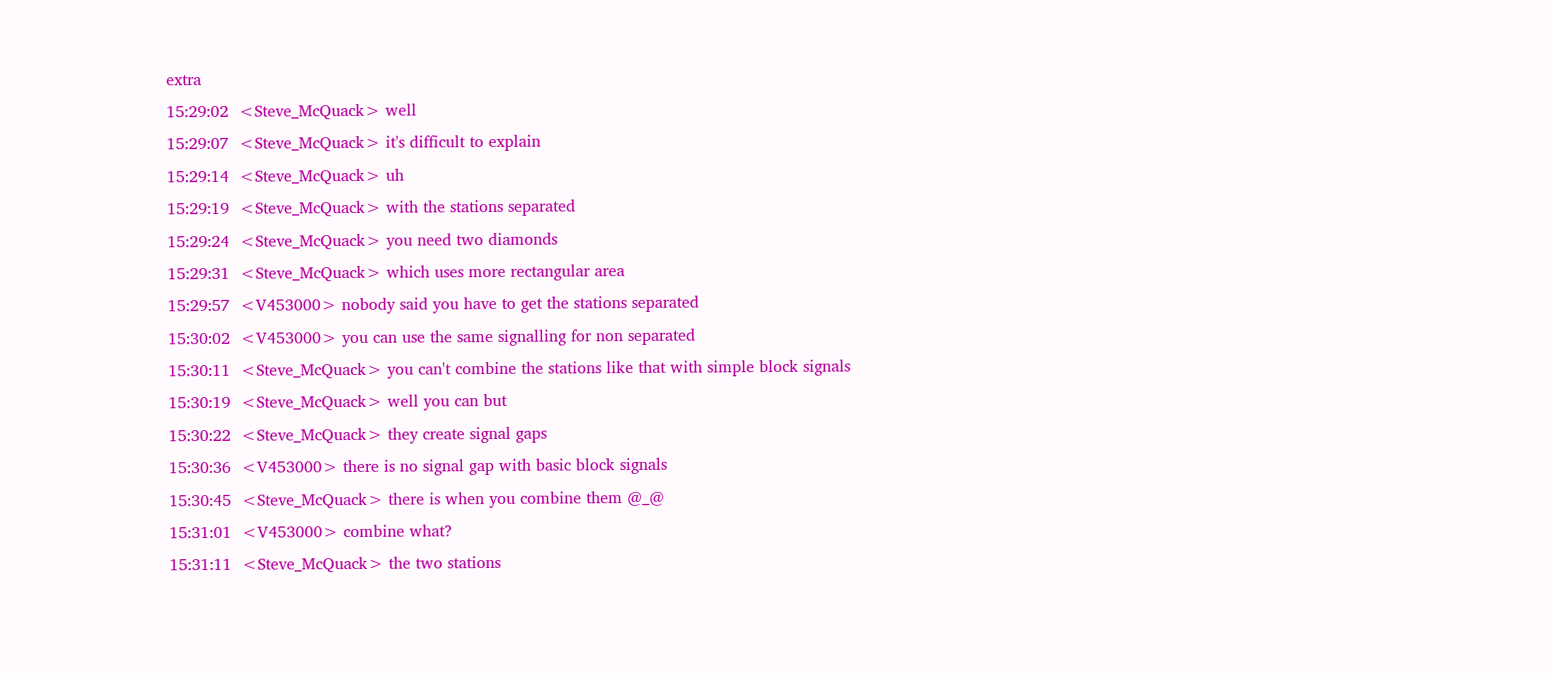extra
15:29:02  <Steve_McQuack> well
15:29:07  <Steve_McQuack> it's difficult to explain
15:29:14  <Steve_McQuack> uh
15:29:19  <Steve_McQuack> with the stations separated
15:29:24  <Steve_McQuack> you need two diamonds
15:29:31  <Steve_McQuack> which uses more rectangular area
15:29:57  <V453000> nobody said you have to get the stations separated
15:30:02  <V453000> you can use the same signalling for non separated
15:30:11  <Steve_McQuack> you can't combine the stations like that with simple block signals
15:30:19  <Steve_McQuack> well you can but
15:30:22  <Steve_McQuack> they create signal gaps
15:30:36  <V453000> there is no signal gap with basic block signals
15:30:45  <Steve_McQuack> there is when you combine them @_@
15:31:01  <V453000> combine what?
15:31:11  <Steve_McQuack> the two stations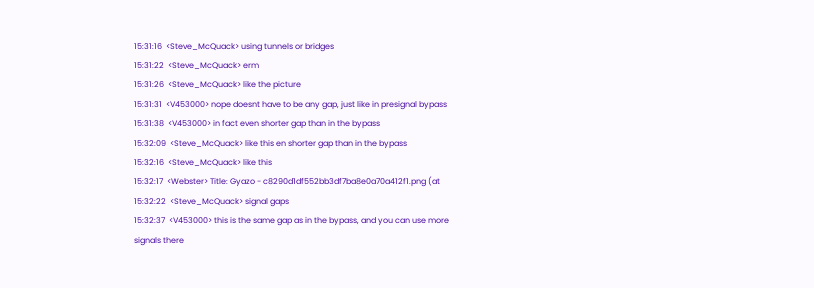15:31:16  <Steve_McQuack> using tunnels or bridges
15:31:22  <Steve_McQuack> erm
15:31:26  <Steve_McQuack> like the picture
15:31:31  <V453000> nope doesnt have to be any gap, just like in presignal bypass
15:31:38  <V453000> in fact even shorter gap than in the bypass
15:32:09  <Steve_McQuack> like this en shorter gap than in the bypass
15:32:16  <Steve_McQuack> like this
15:32:17  <Webster> Title: Gyazo - c8290d1df552bb3df7ba8e0a70a412f1.png (at
15:32:22  <Steve_McQuack> signal gaps
15:32:37  <V453000> this is the same gap as in the bypass, and you can use more signals there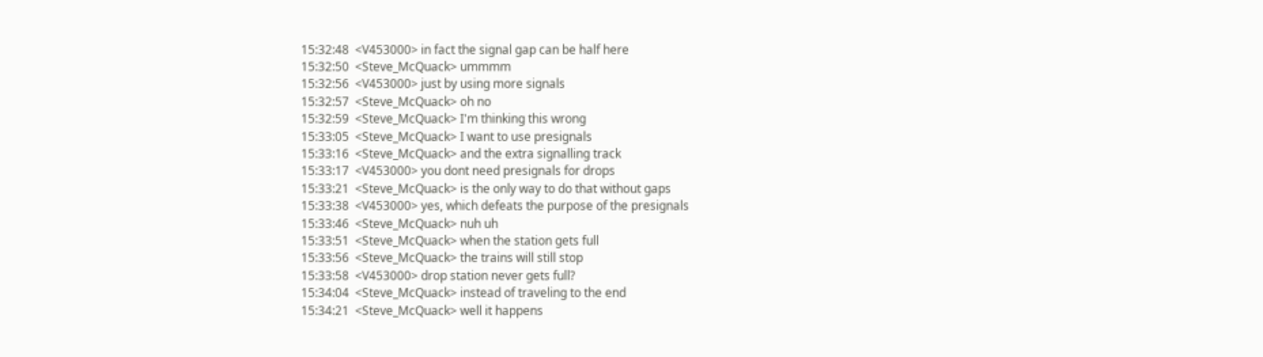15:32:48  <V453000> in fact the signal gap can be half here
15:32:50  <Steve_McQuack> ummmm
15:32:56  <V453000> just by using more signals
15:32:57  <Steve_McQuack> oh no
15:32:59  <Steve_McQuack> I'm thinking this wrong
15:33:05  <Steve_McQuack> I want to use presignals
15:33:16  <Steve_McQuack> and the extra signalling track
15:33:17  <V453000> you dont need presignals for drops
15:33:21  <Steve_McQuack> is the only way to do that without gaps
15:33:38  <V453000> yes, which defeats the purpose of the presignals
15:33:46  <Steve_McQuack> nuh uh
15:33:51  <Steve_McQuack> when the station gets full
15:33:56  <Steve_McQuack> the trains will still stop
15:33:58  <V453000> drop station never gets full?
15:34:04  <Steve_McQuack> instead of traveling to the end
15:34:21  <Steve_McQuack> well it happens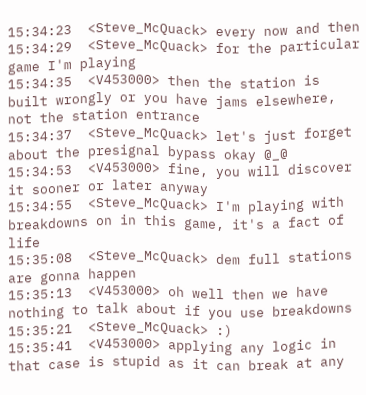15:34:23  <Steve_McQuack> every now and then
15:34:29  <Steve_McQuack> for the particular game I'm playing
15:34:35  <V453000> then the station is built wrongly or you have jams elsewhere, not the station entrance
15:34:37  <Steve_McQuack> let's just forget about the presignal bypass okay @_@
15:34:53  <V453000> fine, you will discover it sooner or later anyway
15:34:55  <Steve_McQuack> I'm playing with breakdowns on in this game, it's a fact of life
15:35:08  <Steve_McQuack> dem full stations are gonna happen
15:35:13  <V453000> oh well then we have nothing to talk about if you use breakdowns
15:35:21  <Steve_McQuack> :)
15:35:41  <V453000> applying any logic in that case is stupid as it can break at any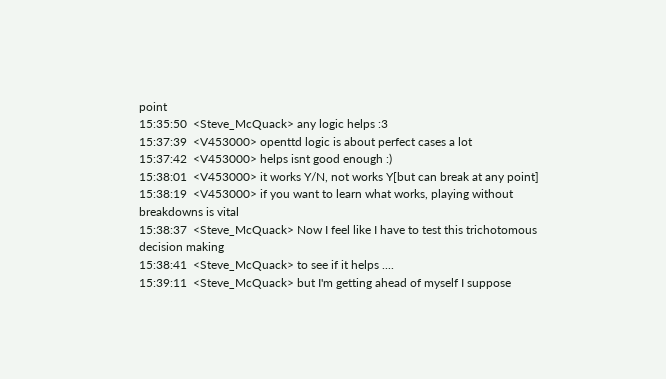point
15:35:50  <Steve_McQuack> any logic helps :3
15:37:39  <V453000> openttd logic is about perfect cases a lot
15:37:42  <V453000> helps isnt good enough :)
15:38:01  <V453000> it works Y/N, not works Y[but can break at any point]
15:38:19  <V453000> if you want to learn what works, playing without breakdowns is vital
15:38:37  <Steve_McQuack> Now I feel like I have to test this trichotomous decision making
15:38:41  <Steve_McQuack> to see if it helps ....
15:39:11  <Steve_McQuack> but I'm getting ahead of myself I suppose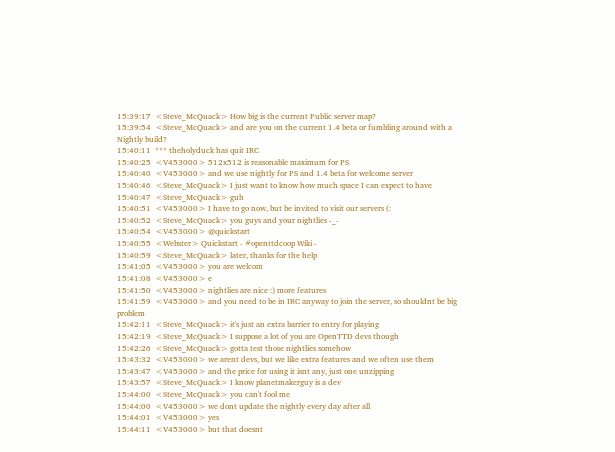15:39:17  <Steve_McQuack> How big is the current Public server map?
15:39:54  <Steve_McQuack> and are you on the current 1.4 beta or fumbling around with a Nightly build?
15:40:11  *** theholyduck has quit IRC
15:40:25  <V453000> 512x512 is reasonable maximum for PS
15:40:40  <V453000> and we use nightly for PS and 1.4 beta for welcome server
15:40:46  <Steve_McQuack> I just want to know how much space I can expect to have
15:40:47  <Steve_McQuack> guh
15:40:51  <V453000> I have to go now, but be invited to visit our servers (:
15:40:52  <Steve_McQuack> you guys and your nightlies -_-
15:40:54  <V453000> @quickstart
15:40:55  <Webster> Quickstart - #openttdcoop Wiki -
15:40:59  <Steve_McQuack> later, thanks for the help
15:41:05  <V453000> you are welcom
15:41:08  <V453000> e
15:41:50  <V453000> nightlies are nice :) more features
15:41:59  <V453000> and you need to be in IRC anyway to join the server, so shouldnt be big problem
15:42:11  <Steve_McQuack> it's just an extra barrier to entry for playing
15:42:19  <Steve_McQuack> I suppose a lot of you are OpenTTD devs though
15:42:26  <Steve_McQuack> gotta test those nightlies somehow
15:43:32  <V453000> we arent devs, but we like extra features and we often use them
15:43:47  <V453000> and the price for using it isnt any, just one unzipping
15:43:57  <Steve_McQuack> I know planetmakerguy is a dev
15:44:00  <Steve_McQuack> you can't fool me
15:44:00  <V453000> we dont update the nightly every day after all
15:44:01  <V453000> yes
15:44:11  <V453000> but that doesnt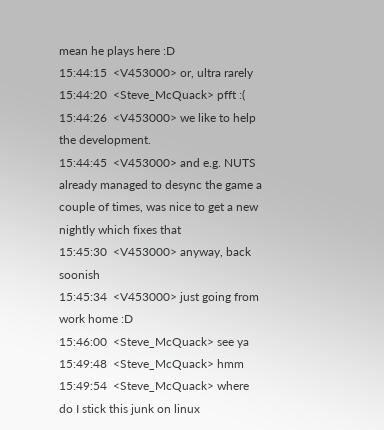mean he plays here :D
15:44:15  <V453000> or, ultra rarely
15:44:20  <Steve_McQuack> pfft :(
15:44:26  <V453000> we like to help the development.
15:44:45  <V453000> and e.g. NUTS already managed to desync the game a couple of times, was nice to get a new nightly which fixes that
15:45:30  <V453000> anyway, back soonish
15:45:34  <V453000> just going from work home :D
15:46:00  <Steve_McQuack> see ya
15:49:48  <Steve_McQuack> hmm
15:49:54  <Steve_McQuack> where do I stick this junk on linux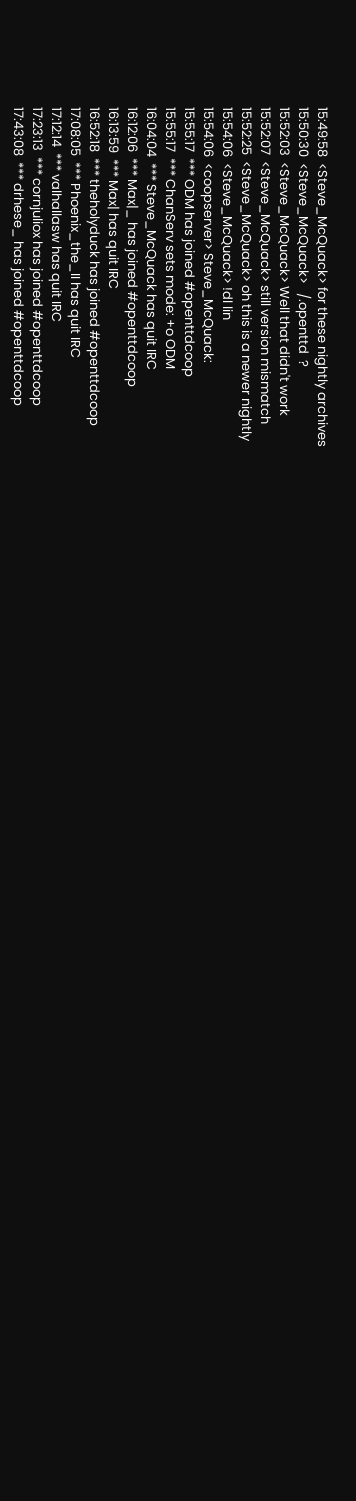15:49:58  <Steve_McQuack> for these nightly archives
15:50:30  <Steve_McQuack>   /.openttd  ?
15:52:03  <Steve_McQuack> Well that didn't work
15:52:07  <Steve_McQuack> still version mismatch
15:52:25  <Steve_McQuack> oh this is a newer nightly
15:54:06  <Steve_McQuack> !dl lin
15:54:06  <coopserver> Steve_McQuack:
15:55:17  *** ODM has joined #openttdcoop
15:55:17  *** ChanServ sets mode: +o ODM
16:04:04  *** Steve_McQuack has quit IRC
16:12:06  *** Max|_ has joined #openttdcoop
16:13:59  *** Max| has quit IRC
16:52:18  *** theholyduck has joined #openttdcoop
17:08:05  *** Phoenix_the_II has quit IRC
17:12:14  *** valhallasw has quit IRC
17:23:13  *** cornjuliox has joined #openttdcoop
17:43:08  *** drhese_ has joined #openttdcoop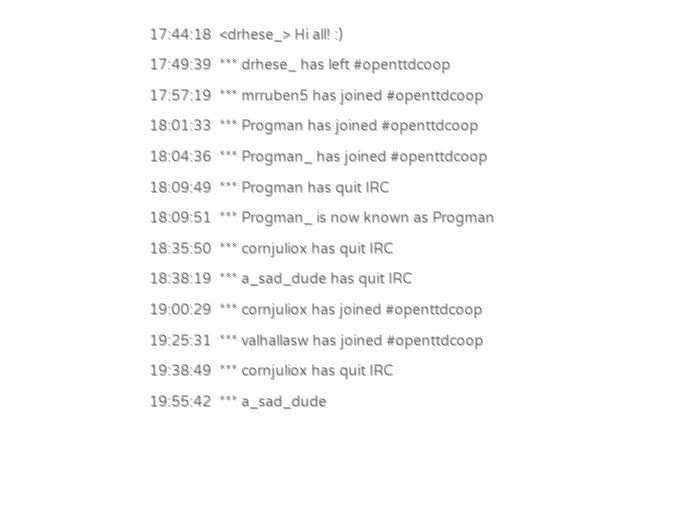17:44:18  <drhese_> Hi all! :)
17:49:39  *** drhese_ has left #openttdcoop
17:57:19  *** mrruben5 has joined #openttdcoop
18:01:33  *** Progman has joined #openttdcoop
18:04:36  *** Progman_ has joined #openttdcoop
18:09:49  *** Progman has quit IRC
18:09:51  *** Progman_ is now known as Progman
18:35:50  *** cornjuliox has quit IRC
18:38:19  *** a_sad_dude has quit IRC
19:00:29  *** cornjuliox has joined #openttdcoop
19:25:31  *** valhallasw has joined #openttdcoop
19:38:49  *** cornjuliox has quit IRC
19:55:42  *** a_sad_dude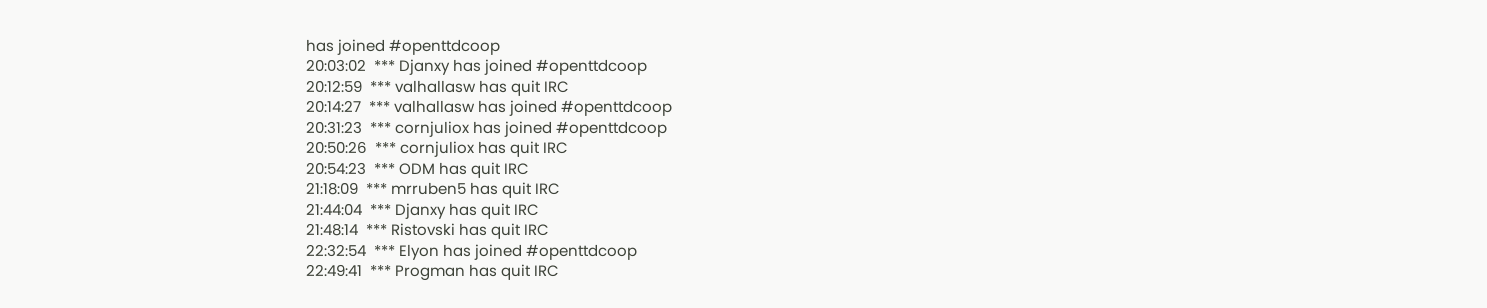has joined #openttdcoop
20:03:02  *** Djanxy has joined #openttdcoop
20:12:59  *** valhallasw has quit IRC
20:14:27  *** valhallasw has joined #openttdcoop
20:31:23  *** cornjuliox has joined #openttdcoop
20:50:26  *** cornjuliox has quit IRC
20:54:23  *** ODM has quit IRC
21:18:09  *** mrruben5 has quit IRC
21:44:04  *** Djanxy has quit IRC
21:48:14  *** Ristovski has quit IRC
22:32:54  *** Elyon has joined #openttdcoop
22:49:41  *** Progman has quit IRC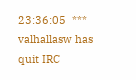23:36:05  *** valhallasw has quit IRC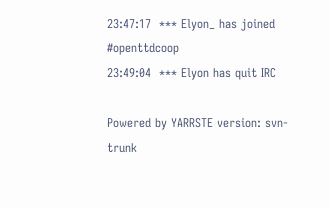23:47:17  *** Elyon_ has joined #openttdcoop
23:49:04  *** Elyon has quit IRC

Powered by YARRSTE version: svn-trunk